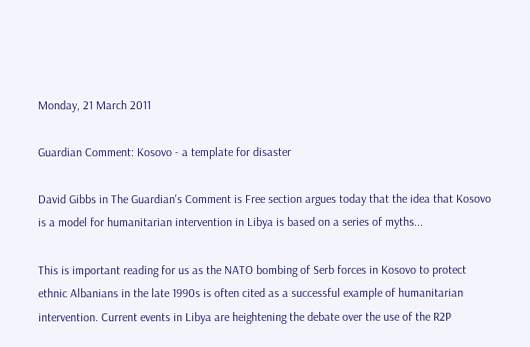Monday, 21 March 2011

Guardian Comment: Kosovo - a template for disaster

David Gibbs in The Guardian's Comment is Free section argues today that the idea that Kosovo is a model for humanitarian intervention in Libya is based on a series of myths...

This is important reading for us as the NATO bombing of Serb forces in Kosovo to protect ethnic Albanians in the late 1990s is often cited as a successful example of humanitarian intervention. Current events in Libya are heightening the debate over the use of the R2P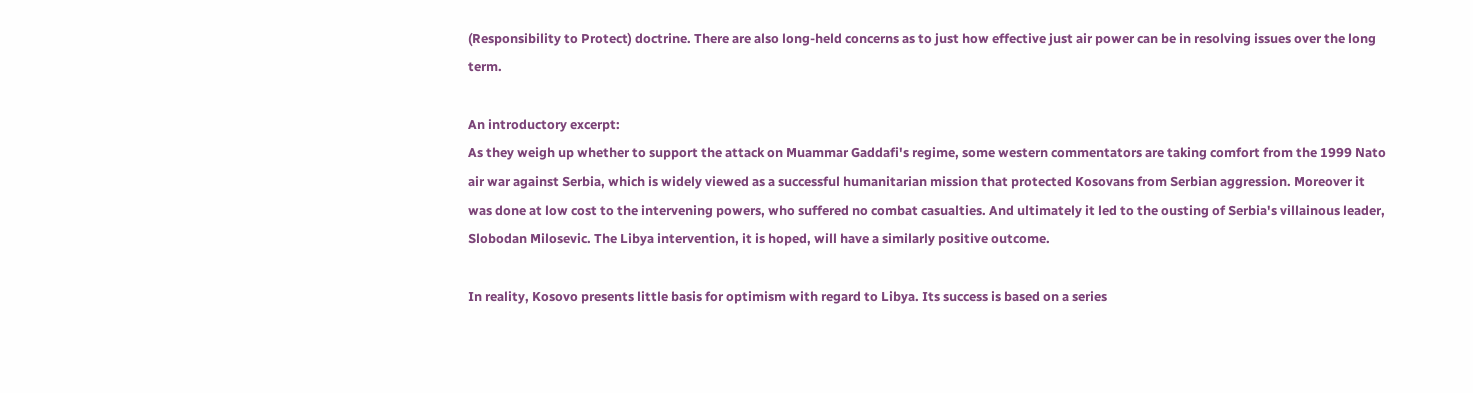(Responsibility to Protect) doctrine. There are also long-held concerns as to just how effective just air power can be in resolving issues over the long term.

An introductory excerpt:
As they weigh up whether to support the attack on Muammar Gaddafi's regime, some western commentators are taking comfort from the 1999 Nato air war against Serbia, which is widely viewed as a successful humanitarian mission that protected Kosovans from Serbian aggression. Moreover it was done at low cost to the intervening powers, who suffered no combat casualties. And ultimately it led to the ousting of Serbia's villainous leader, Slobodan Milosevic. The Libya intervention, it is hoped, will have a similarly positive outcome.

In reality, Kosovo presents little basis for optimism with regard to Libya. Its success is based on a series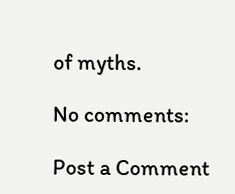of myths.

No comments:

Post a Comment